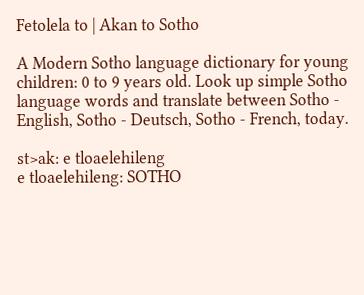Fetolela to | Akan to Sotho

A Modern Sotho language dictionary for young children: 0 to 9 years old. Look up simple Sotho language words and translate between Sotho - English, Sotho - Deutsch, Sotho - French, today.

st>ak: e tloaelehileng
e tloaelehileng: SOTHO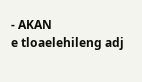- AKAN
e tloaelehileng adj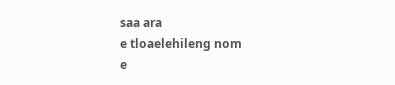saa ara
e tloaelehileng nom
e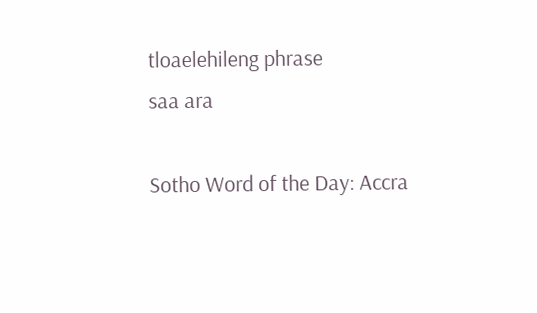tloaelehileng phrase
saa ara

Sotho Word of the Day: Accra